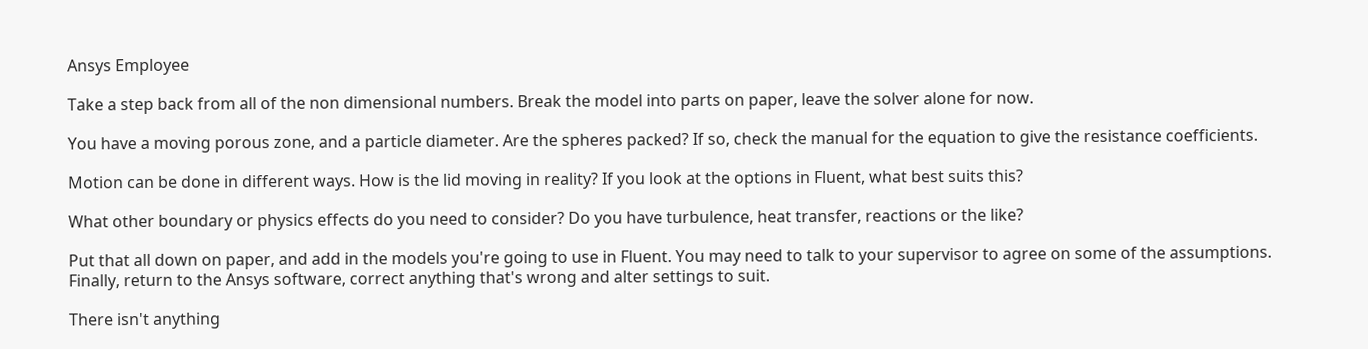Ansys Employee

Take a step back from all of the non dimensional numbers. Break the model into parts on paper, leave the solver alone for now.

You have a moving porous zone, and a particle diameter. Are the spheres packed? If so, check the manual for the equation to give the resistance coefficients.

Motion can be done in different ways. How is the lid moving in reality? If you look at the options in Fluent, what best suits this?

What other boundary or physics effects do you need to consider? Do you have turbulence, heat transfer, reactions or the like?

Put that all down on paper, and add in the models you're going to use in Fluent. You may need to talk to your supervisor to agree on some of the assumptions. Finally, return to the Ansys software, correct anything that's wrong and alter settings to suit.

There isn't anything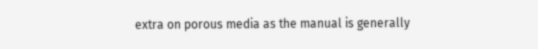extra on porous media as the manual is generally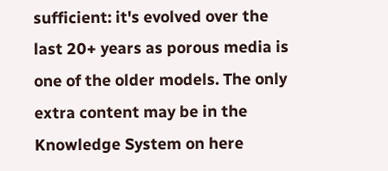sufficient: it's evolved over the last 20+ years as porous media is one of the older models. The only extra content may be in the Knowledge System on here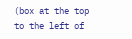(box at the top to the left of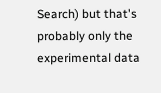Search) but that's probably only the experimental data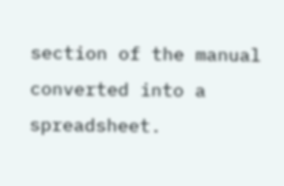section of the manual converted into a spreadsheet.